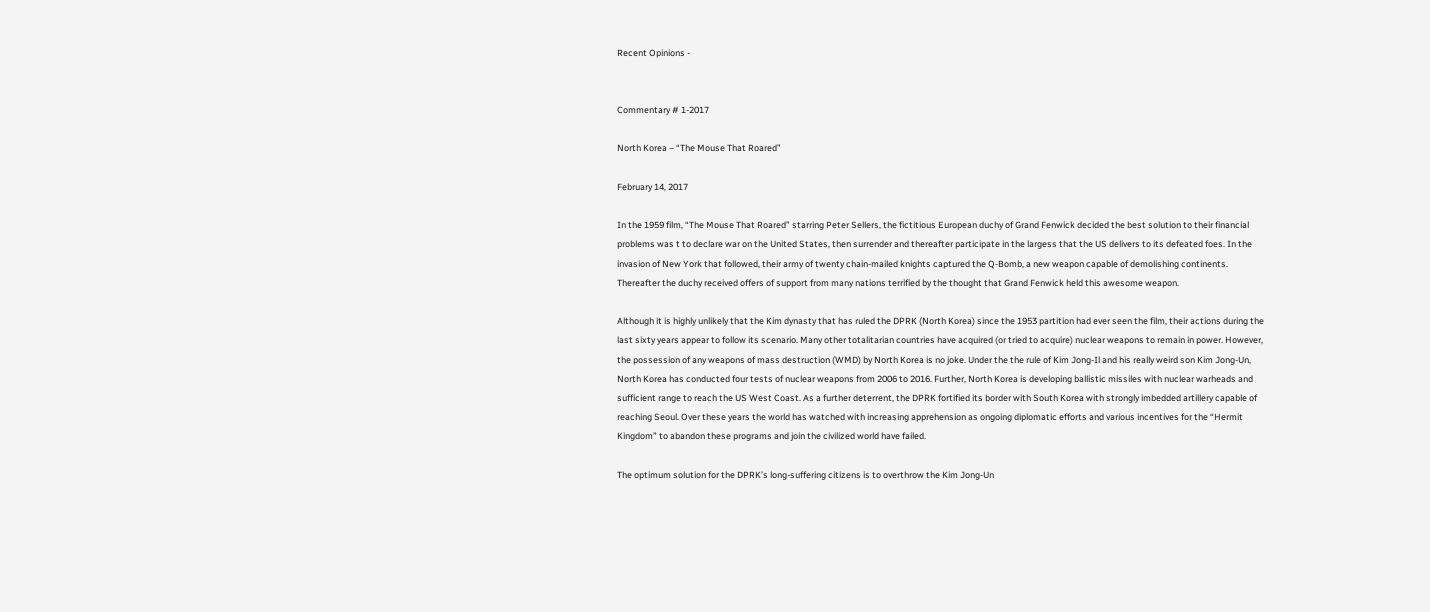Recent Opinions -


Commentary # 1-2017

North Korea – “The Mouse That Roared”

February 14, 2017

In the 1959 film, “The Mouse That Roared” starring Peter Sellers, the fictitious European duchy of Grand Fenwick decided the best solution to their financial problems was t to declare war on the United States, then surrender and thereafter participate in the largess that the US delivers to its defeated foes. In the invasion of New York that followed, their army of twenty chain-mailed knights captured the Q-Bomb, a new weapon capable of demolishing continents. Thereafter the duchy received offers of support from many nations terrified by the thought that Grand Fenwick held this awesome weapon.

Although it is highly unlikely that the Kim dynasty that has ruled the DPRK (North Korea) since the 1953 partition had ever seen the film, their actions during the last sixty years appear to follow its scenario. Many other totalitarian countries have acquired (or tried to acquire) nuclear weapons to remain in power. However, the possession of any weapons of mass destruction (WMD) by North Korea is no joke. Under the the rule of Kim Jong-Il and his really weird son Kim Jong-Un, North Korea has conducted four tests of nuclear weapons from 2006 to 2016. Further, North Korea is developing ballistic missiles with nuclear warheads and sufficient range to reach the US West Coast. As a further deterrent, the DPRK fortified its border with South Korea with strongly imbedded artillery capable of reaching Seoul. Over these years the world has watched with increasing apprehension as ongoing diplomatic efforts and various incentives for the “Hermit Kingdom” to abandon these programs and join the civilized world have failed.

The optimum solution for the DPRK’s long-suffering citizens is to overthrow the Kim Jong-Un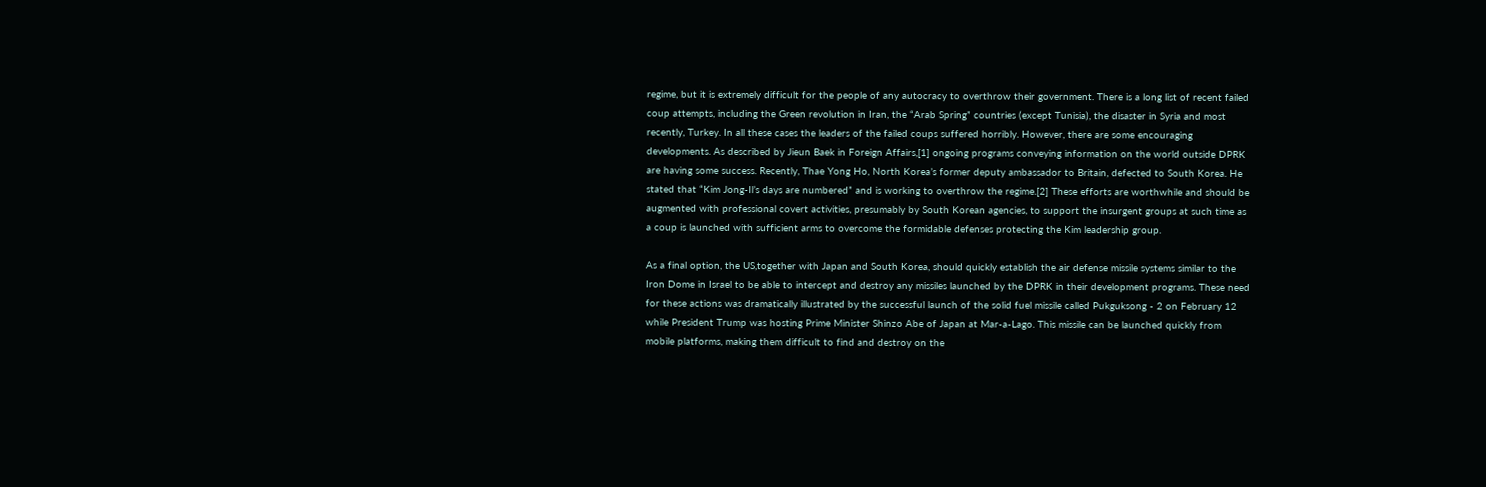regime, but it is extremely difficult for the people of any autocracy to overthrow their government. There is a long list of recent failed coup attempts, including the Green revolution in Iran, the “Arab Spring” countries (except Tunisia), the disaster in Syria and most recently, Turkey. In all these cases the leaders of the failed coups suffered horribly. However, there are some encouraging developments. As described by Jieun Baek in Foreign Affairs,[1] ongoing programs conveying information on the world outside DPRK are having some success. Recently, Thae Yong Ho, North Korea’s former deputy ambassador to Britain, defected to South Korea. He stated that “Kim Jong-Il’s days are numbered” and is working to overthrow the regime.[2] These efforts are worthwhile and should be augmented with professional covert activities, presumably by South Korean agencies, to support the insurgent groups at such time as a coup is launched with sufficient arms to overcome the formidable defenses protecting the Kim leadership group.

As a final option, the US,together with Japan and South Korea, should quickly establish the air defense missile systems similar to the Iron Dome in Israel to be able to intercept and destroy any missiles launched by the DPRK in their development programs. These need for these actions was dramatically illustrated by the successful launch of the solid fuel missile called Pukguksong - 2 on February 12 while President Trump was hosting Prime Minister Shinzo Abe of Japan at Mar-a-Lago. This missile can be launched quickly from mobile platforms, making them difficult to find and destroy on the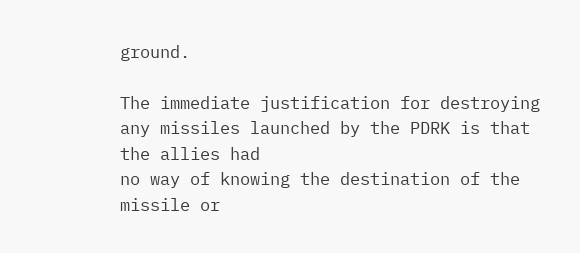ground.

The immediate justification for destroying any missiles launched by the PDRK is that the allies had
no way of knowing the destination of the missile or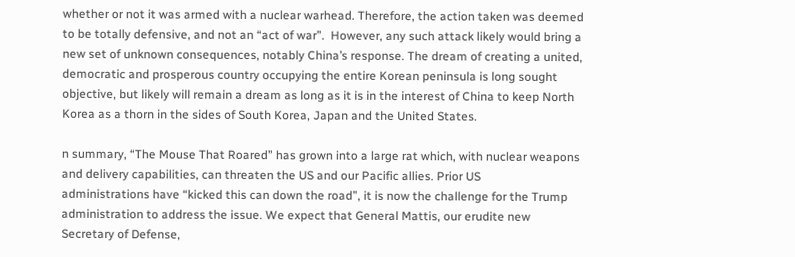whether or not it was armed with a nuclear warhead. Therefore, the action taken was deemed to be totally defensive, and not an “act of war”.  However, any such attack likely would bring a new set of unknown consequences, notably China’s response. The dream of creating a united, democratic and prosperous country occupying the entire Korean peninsula is long sought objective, but likely will remain a dream as long as it is in the interest of China to keep North Korea as a thorn in the sides of South Korea, Japan and the United States.

n summary, “The Mouse That Roared” has grown into a large rat which, with nuclear weapons and delivery capabilities, can threaten the US and our Pacific allies. Prior US
administrations have “kicked this can down the road”, it is now the challenge for the Trump administration to address the issue. We expect that General Mattis, our erudite new
Secretary of Defense,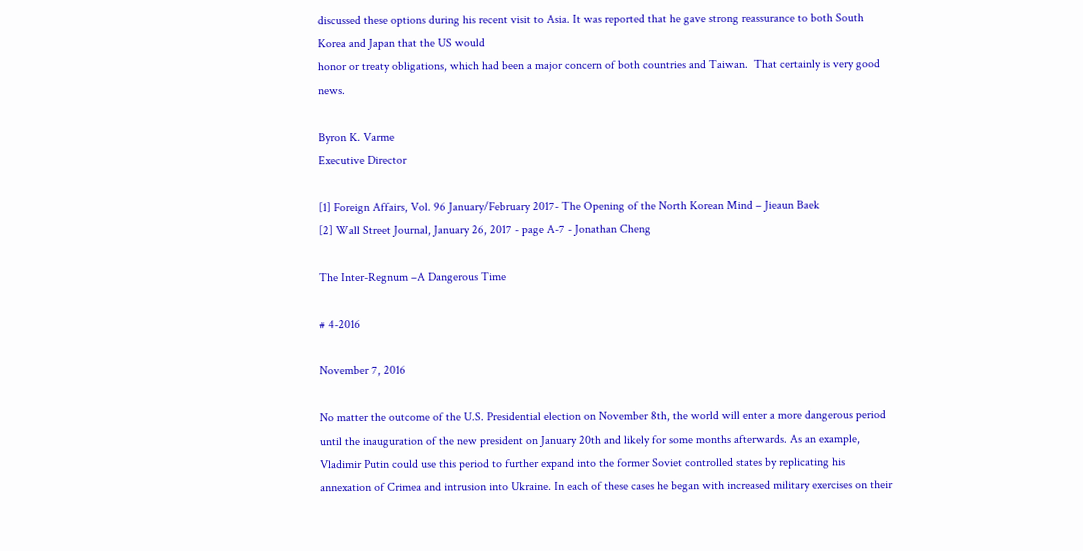discussed these options during his recent visit to Asia. It was reported that he gave strong reassurance to both South Korea and Japan that the US would
honor or treaty obligations, which had been a major concern of both countries and Taiwan.  That certainly is very good news.

Byron K. Varme
Executive Director

[1] Foreign Affairs, Vol. 96 January/February 2017- The Opening of the North Korean Mind – Jieaun Baek
[2] Wall Street Journal, January 26, 2017 - page A-7 - Jonathan Cheng

The Inter-Regnum –A Dangerous Time

# 4-2016

November 7, 2016

No matter the outcome of the U.S. Presidential election on November 8th, the world will enter a more dangerous period until the inauguration of the new president on January 20th and likely for some months afterwards. As an example, Vladimir Putin could use this period to further expand into the former Soviet controlled states by replicating his annexation of Crimea and intrusion into Ukraine. In each of these cases he began with increased military exercises on their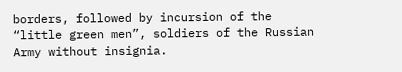borders, followed by incursion of the “little green men”, soldiers of the Russian Army without insignia.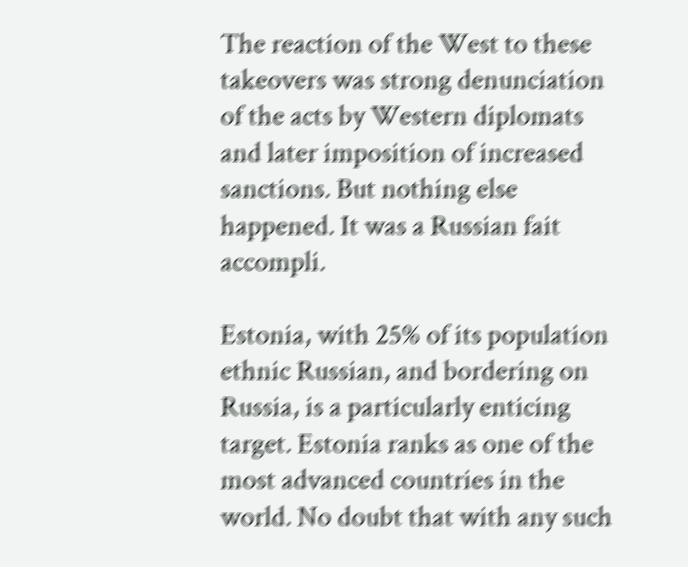The reaction of the West to these takeovers was strong denunciation of the acts by Western diplomats and later imposition of increased sanctions. But nothing else happened. It was a Russian fait accompli.

Estonia, with 25% of its population ethnic Russian, and bordering on Russia, is a particularly enticing target. Estonia ranks as one of the most advanced countries in the world. No doubt that with any such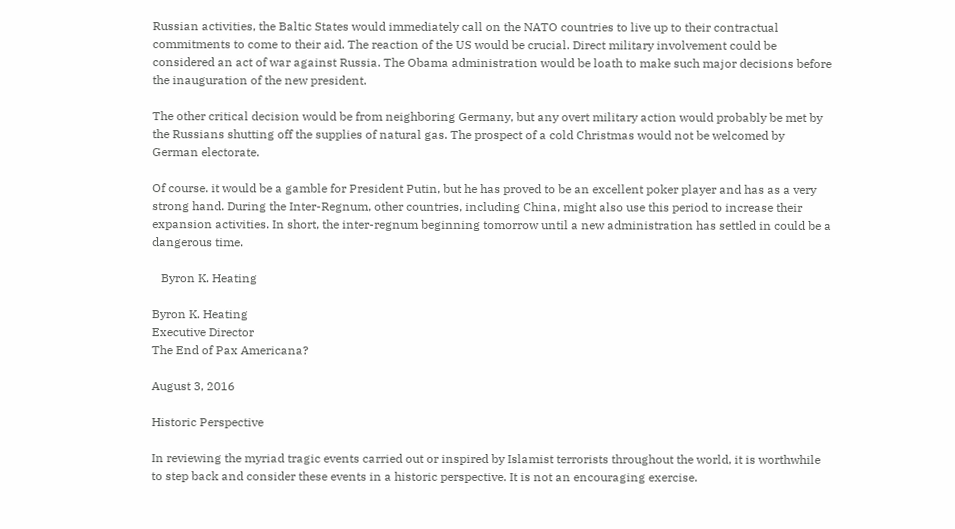Russian activities, the Baltic States would immediately call on the NATO countries to live up to their contractual commitments to come to their aid. The reaction of the US would be crucial. Direct military involvement could be considered an act of war against Russia. The Obama administration would be loath to make such major decisions before the inauguration of the new president.

The other critical decision would be from neighboring Germany, but any overt military action would probably be met by the Russians shutting off the supplies of natural gas. The prospect of a cold Christmas would not be welcomed by German electorate.

Of course. it would be a gamble for President Putin, but he has proved to be an excellent poker player and has as a very strong hand. During the Inter-Regnum, other countries, including China, might also use this period to increase their expansion activities. In short, the inter-regnum beginning tomorrow until a new administration has settled in could be a dangerous time.

   Byron K. Heating

Byron K. Heating
Executive Director
The End of Pax Americana?

August 3, 2016

Historic Perspective

In reviewing the myriad tragic events carried out or inspired by Islamist terrorists throughout the world, it is worthwhile to step back and consider these events in a historic perspective. It is not an encouraging exercise.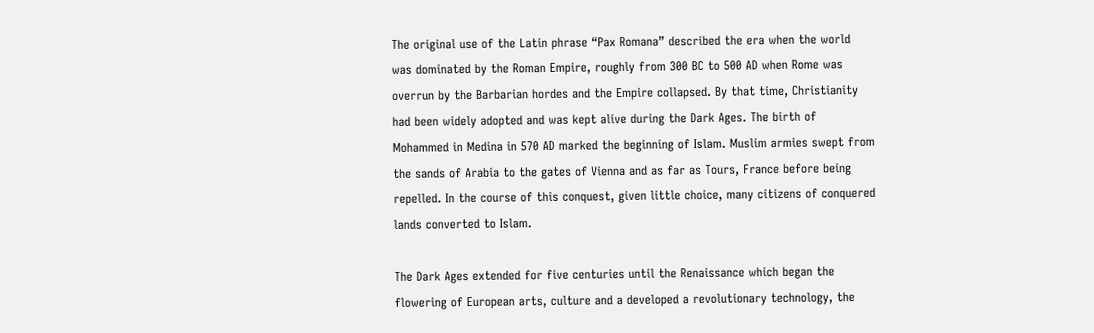The original use of the Latin phrase “Pax Romana” described the era when the world was dominated by the Roman Empire, roughly from 300 BC to 500 AD when Rome was overrun by the Barbarian hordes and the Empire collapsed. By that time, Christianity had been widely adopted and was kept alive during the Dark Ages. The birth of Mohammed in Medina in 570 AD marked the beginning of Islam. Muslim armies swept from the sands of Arabia to the gates of Vienna and as far as Tours, France before being repelled. In the course of this conquest, given little choice, many citizens of conquered lands converted to Islam.

The Dark Ages extended for five centuries until the Renaissance which began the flowering of European arts, culture and a developed a revolutionary technology, the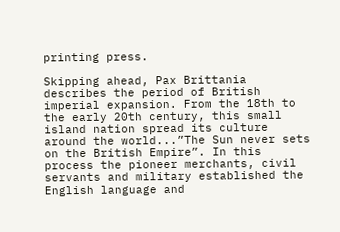printing press.

Skipping ahead, Pax Brittania describes the period of British imperial expansion. From the 18th to the early 20th century, this small island nation spread its culture around the world...”The Sun never sets on the British Empire”. In this process the pioneer merchants, civil servants and military established the English language and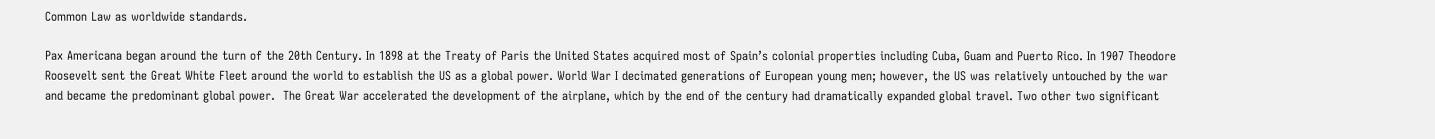Common Law as worldwide standards.

Pax Americana began around the turn of the 20th Century. In 1898 at the Treaty of Paris the United States acquired most of Spain’s colonial properties including Cuba, Guam and Puerto Rico. In 1907 Theodore Roosevelt sent the Great White Fleet around the world to establish the US as a global power. World War I decimated generations of European young men; however, the US was relatively untouched by the war and became the predominant global power.  The Great War accelerated the development of the airplane, which by the end of the century had dramatically expanded global travel. Two other two significant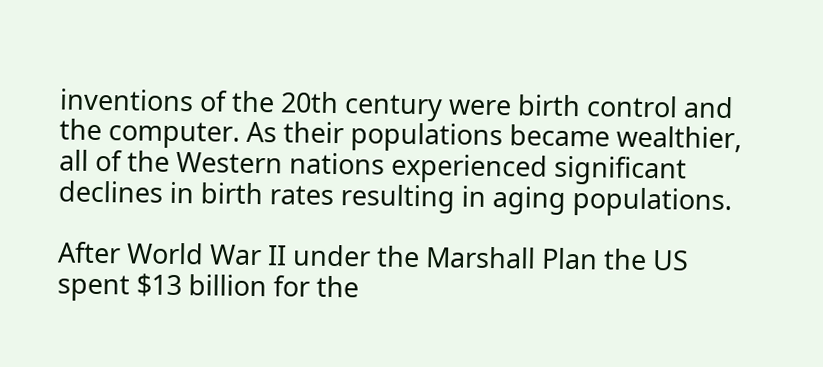inventions of the 20th century were birth control and the computer. As their populations became wealthier, all of the Western nations experienced significant declines in birth rates resulting in aging populations.

After World War II under the Marshall Plan the US spent $13 billion for the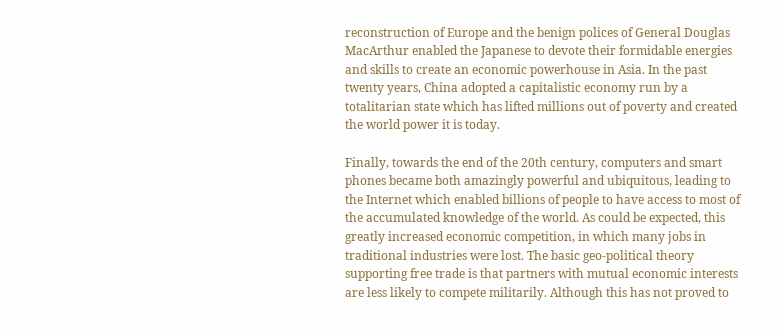reconstruction of Europe and the benign polices of General Douglas MacArthur enabled the Japanese to devote their formidable energies and skills to create an economic powerhouse in Asia. In the past twenty years, China adopted a capitalistic economy run by a totalitarian state which has lifted millions out of poverty and created the world power it is today.

Finally, towards the end of the 20th century, computers and smart phones became both amazingly powerful and ubiquitous, leading to the Internet which enabled billions of people to have access to most of the accumulated knowledge of the world. As could be expected, this greatly increased economic competition, in which many jobs in traditional industries were lost. The basic geo-political theory supporting free trade is that partners with mutual economic interests are less likely to compete militarily. Although this has not proved to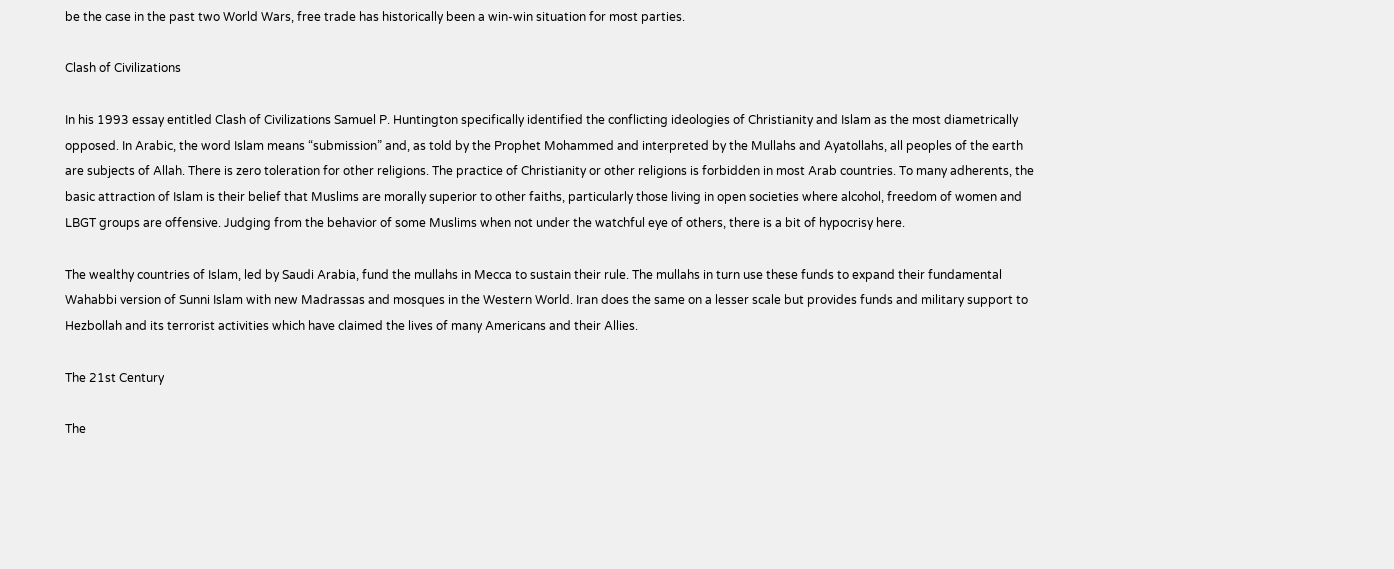be the case in the past two World Wars, free trade has historically been a win-win situation for most parties.

Clash of Civilizations

In his 1993 essay entitled Clash of Civilizations Samuel P. Huntington specifically identified the conflicting ideologies of Christianity and Islam as the most diametrically opposed. In Arabic, the word Islam means “submission” and, as told by the Prophet Mohammed and interpreted by the Mullahs and Ayatollahs, all peoples of the earth are subjects of Allah. There is zero toleration for other religions. The practice of Christianity or other religions is forbidden in most Arab countries. To many adherents, the basic attraction of Islam is their belief that Muslims are morally superior to other faiths, particularly those living in open societies where alcohol, freedom of women and LBGT groups are offensive. Judging from the behavior of some Muslims when not under the watchful eye of others, there is a bit of hypocrisy here.

The wealthy countries of Islam, led by Saudi Arabia, fund the mullahs in Mecca to sustain their rule. The mullahs in turn use these funds to expand their fundamental Wahabbi version of Sunni Islam with new Madrassas and mosques in the Western World. Iran does the same on a lesser scale but provides funds and military support to Hezbollah and its terrorist activities which have claimed the lives of many Americans and their Allies.

The 21st Century

The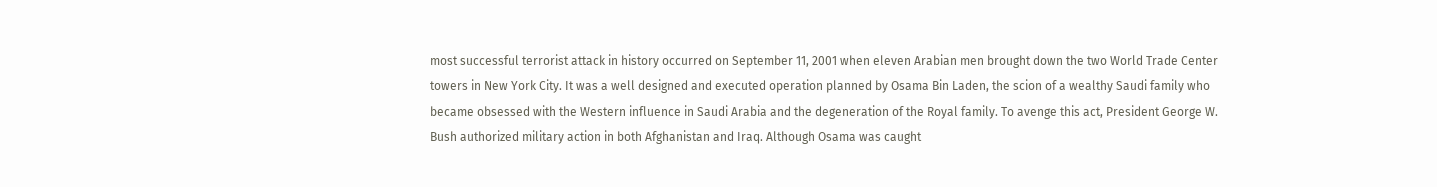most successful terrorist attack in history occurred on September 11, 2001 when eleven Arabian men brought down the two World Trade Center towers in New York City. It was a well designed and executed operation planned by Osama Bin Laden, the scion of a wealthy Saudi family who became obsessed with the Western influence in Saudi Arabia and the degeneration of the Royal family. To avenge this act, President George W. Bush authorized military action in both Afghanistan and Iraq. Although Osama was caught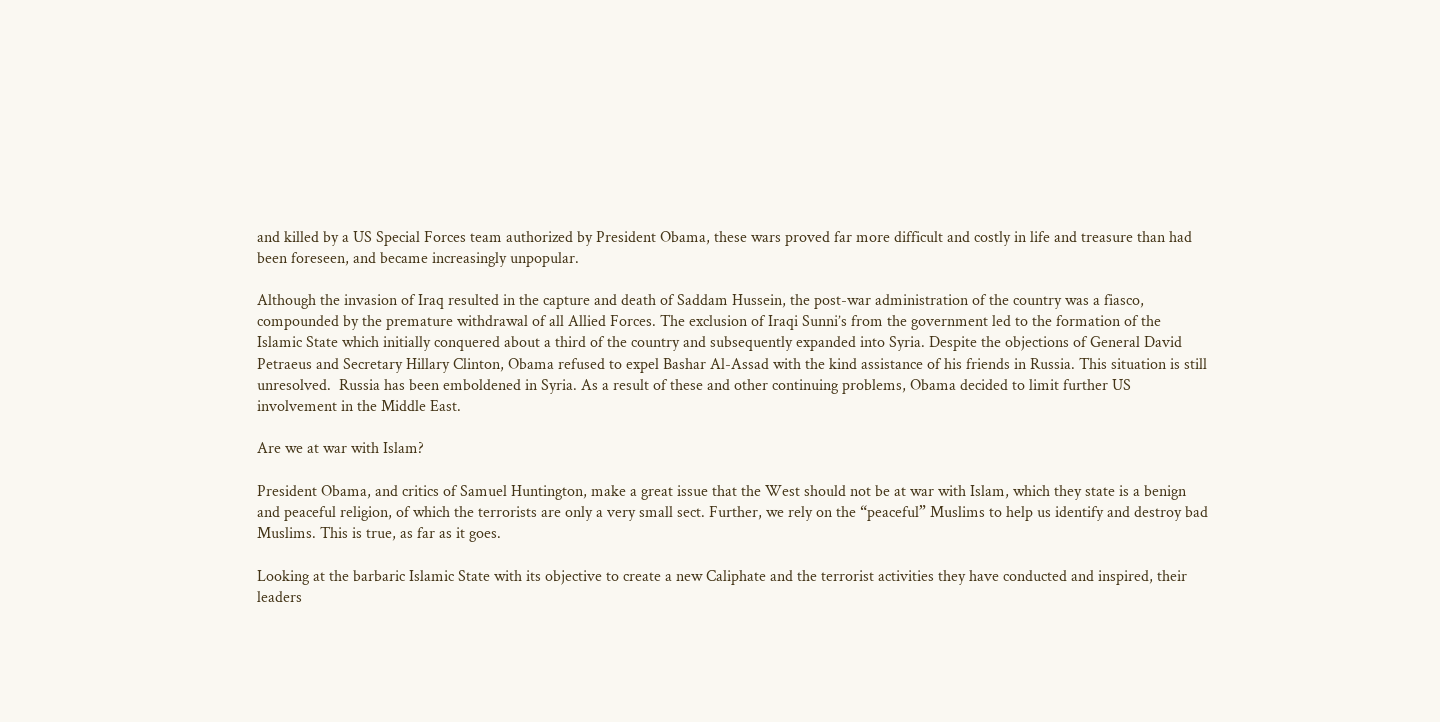and killed by a US Special Forces team authorized by President Obama, these wars proved far more difficult and costly in life and treasure than had been foreseen, and became increasingly unpopular.

Although the invasion of Iraq resulted in the capture and death of Saddam Hussein, the post-war administration of the country was a fiasco, compounded by the premature withdrawal of all Allied Forces. The exclusion of Iraqi Sunni’s from the government led to the formation of the Islamic State which initially conquered about a third of the country and subsequently expanded into Syria. Despite the objections of General David Petraeus and Secretary Hillary Clinton, Obama refused to expel Bashar Al-Assad with the kind assistance of his friends in Russia. This situation is still unresolved.  Russia has been emboldened in Syria. As a result of these and other continuing problems, Obama decided to limit further US involvement in the Middle East.

Are we at war with Islam?

President Obama, and critics of Samuel Huntington, make a great issue that the West should not be at war with Islam, which they state is a benign and peaceful religion, of which the terrorists are only a very small sect. Further, we rely on the “peaceful” Muslims to help us identify and destroy bad Muslims. This is true, as far as it goes.

Looking at the barbaric Islamic State with its objective to create a new Caliphate and the terrorist activities they have conducted and inspired, their leaders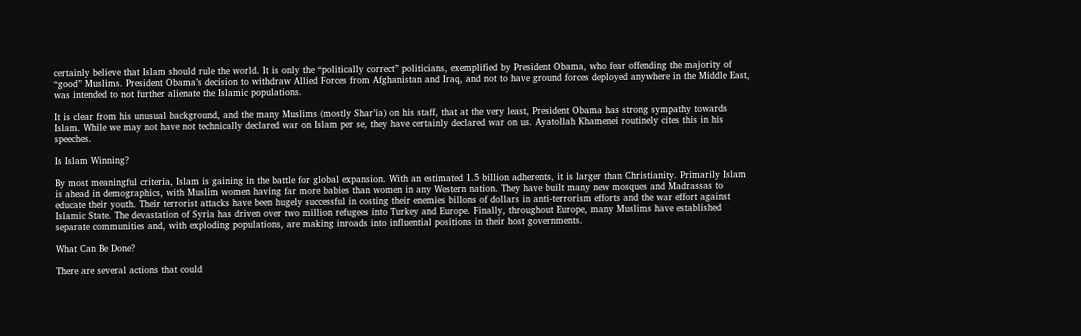certainly believe that Islam should rule the world. It is only the “politically correct” politicians, exemplified by President Obama, who fear offending the majority of “good” Muslims. President Obama’s decision to withdraw Allied Forces from Afghanistan and Iraq, and not to have ground forces deployed anywhere in the Middle East, was intended to not further alienate the Islamic populations.

It is clear from his unusual background, and the many Muslims (mostly Shar’ia) on his staff, that at the very least, President Obama has strong sympathy towards Islam. While we may not have not technically declared war on Islam per se, they have certainly declared war on us. Ayatollah Khamenei routinely cites this in his speeches.

Is Islam Winning?

By most meaningful criteria, Islam is gaining in the battle for global expansion. With an estimated 1.5 billion adherents, it is larger than Christianity. Primarily Islam is ahead in demographics, with Muslim women having far more babies than women in any Western nation. They have built many new mosques and Madrassas to educate their youth. Their terrorist attacks have been hugely successful in costing their enemies billons of dollars in anti-terrorism efforts and the war effort against Islamic State. The devastation of Syria has driven over two million refugees into Turkey and Europe. Finally, throughout Europe, many Muslims have established separate communities and, with exploding populations, are making inroads into influential positions in their host governments.

What Can Be Done?

There are several actions that could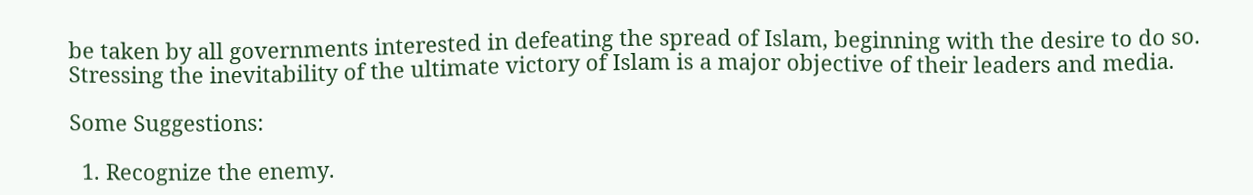be taken by all governments interested in defeating the spread of Islam, beginning with the desire to do so. Stressing the inevitability of the ultimate victory of Islam is a major objective of their leaders and media.

Some Suggestions:

  1. Recognize the enemy.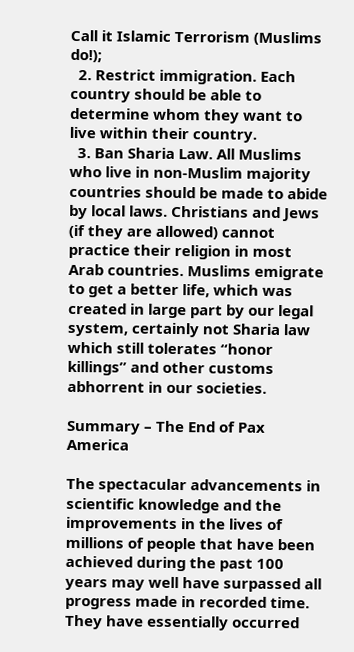Call it Islamic Terrorism (Muslims do!);
  2. Restrict immigration. Each country should be able to determine whom they want to live within their country.
  3. Ban Sharia Law. All Muslims who live in non-Muslim majority countries should be made to abide by local laws. Christians and Jews (if they are allowed) cannot practice their religion in most Arab countries. Muslims emigrate to get a better life, which was created in large part by our legal system, certainly not Sharia law which still tolerates “honor killings” and other customs abhorrent in our societies.

Summary – The End of Pax America

The spectacular advancements in scientific knowledge and the improvements in the lives of millions of people that have been achieved during the past 100 years may well have surpassed all progress made in recorded time. They have essentially occurred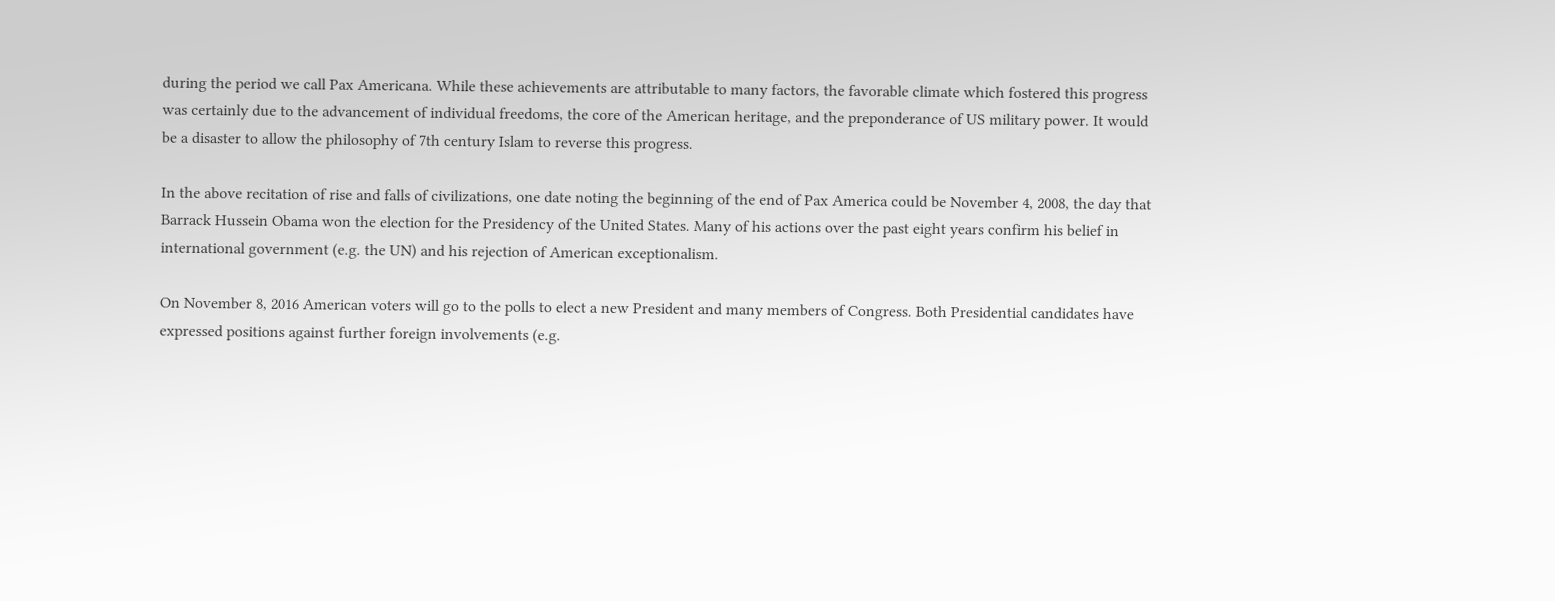during the period we call Pax Americana. While these achievements are attributable to many factors, the favorable climate which fostered this progress was certainly due to the advancement of individual freedoms, the core of the American heritage, and the preponderance of US military power. It would be a disaster to allow the philosophy of 7th century Islam to reverse this progress.

In the above recitation of rise and falls of civilizations, one date noting the beginning of the end of Pax America could be November 4, 2008, the day that Barrack Hussein Obama won the election for the Presidency of the United States. Many of his actions over the past eight years confirm his belief in international government (e.g. the UN) and his rejection of American exceptionalism.

On November 8, 2016 American voters will go to the polls to elect a new President and many members of Congress. Both Presidential candidates have expressed positions against further foreign involvements (e.g.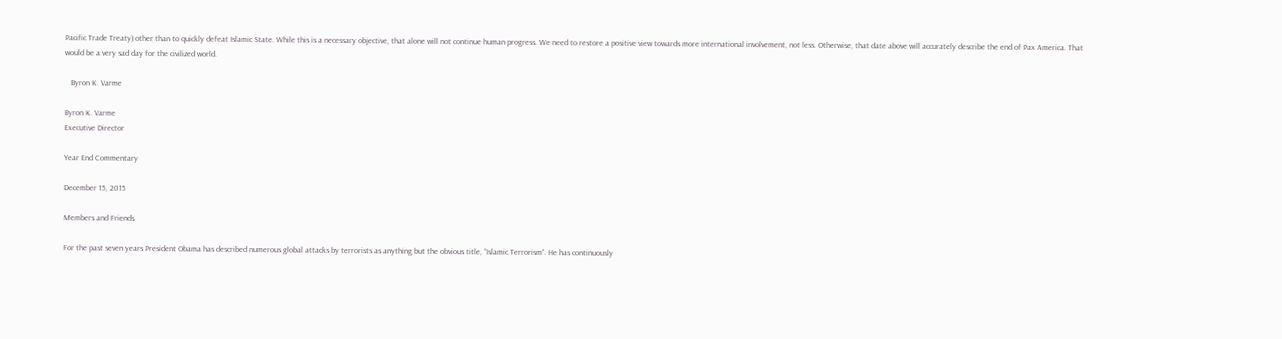Pacific Trade Treaty) other than to quickly defeat Islamic State. While this is a necessary objective, that alone will not continue human progress. We need to restore a positive view towards more international involvement, not less. Otherwise, that date above will accurately describe the end of Pax America. That would be a very sad day for the civilized world.

   Byron K. Varme

Byron K. Varme
Executive Director

Year End Commentary

December 15, 2015

Members and Friends

For the past seven years President Obama has described numerous global attacks by terrorists as anything but the obvious title, “Islamic Terrorism”. He has continuously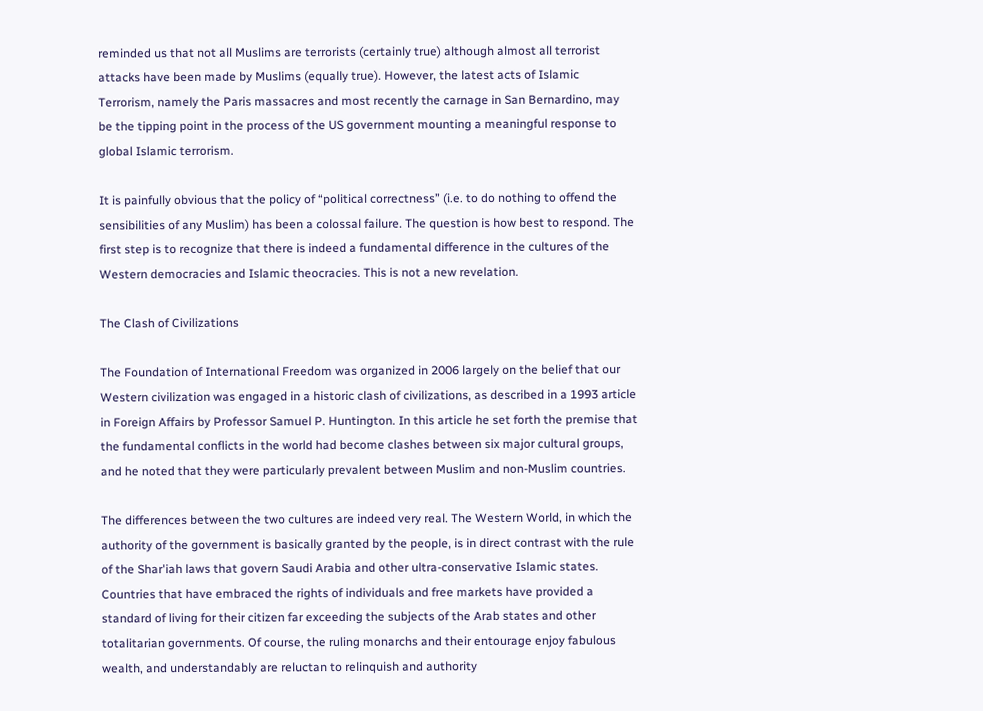reminded us that not all Muslims are terrorists (certainly true) although almost all terrorist attacks have been made by Muslims (equally true). However, the latest acts of Islamic Terrorism, namely the Paris massacres and most recently the carnage in San Bernardino, may be the tipping point in the process of the US government mounting a meaningful response to global Islamic terrorism.

It is painfully obvious that the policy of “political correctness” (i.e. to do nothing to offend the sensibilities of any Muslim) has been a colossal failure. The question is how best to respond. The first step is to recognize that there is indeed a fundamental difference in the cultures of the Western democracies and Islamic theocracies. This is not a new revelation.

The Clash of Civilizations

The Foundation of International Freedom was organized in 2006 largely on the belief that our Western civilization was engaged in a historic clash of civilizations, as described in a 1993 article in Foreign Affairs by Professor Samuel P. Huntington. In this article he set forth the premise that the fundamental conflicts in the world had become clashes between six major cultural groups, and he noted that they were particularly prevalent between Muslim and non-Muslim countries.

The differences between the two cultures are indeed very real. The Western World, in which the authority of the government is basically granted by the people, is in direct contrast with the rule of the Shar'iah laws that govern Saudi Arabia and other ultra-conservative Islamic states. Countries that have embraced the rights of individuals and free markets have provided a standard of living for their citizen far exceeding the subjects of the Arab states and other totalitarian governments. Of course, the ruling monarchs and their entourage enjoy fabulous wealth, and understandably are reluctan to relinquish and authority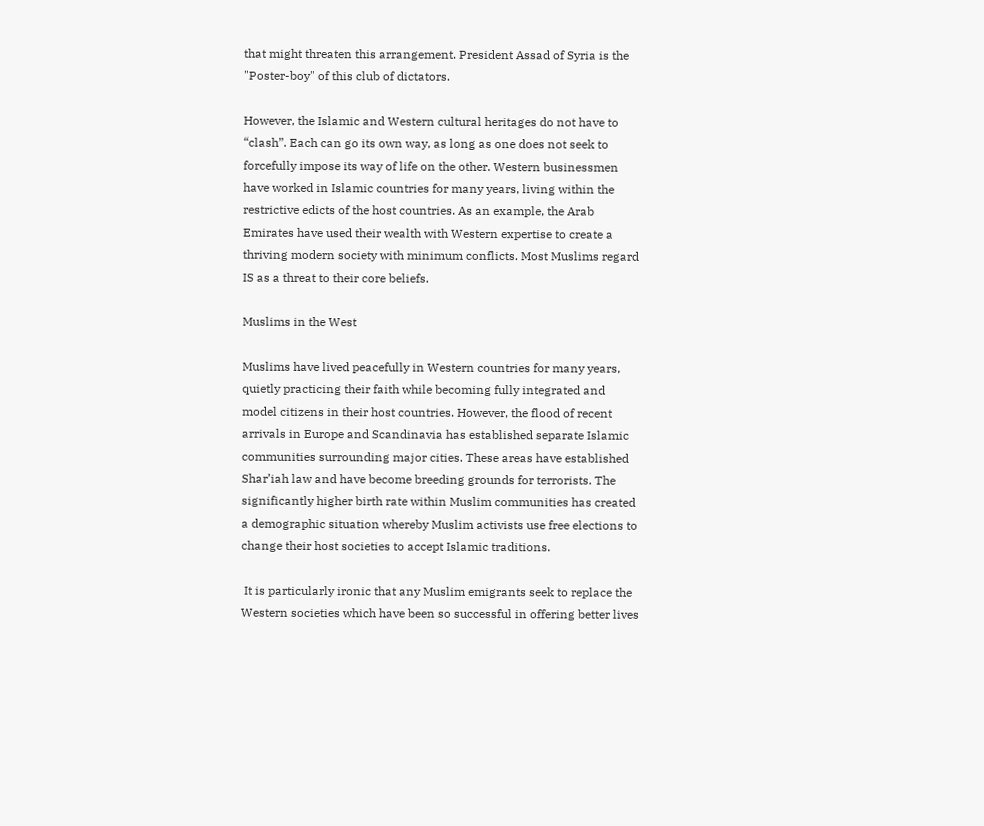that might threaten this arrangement. President Assad of Syria is the "Poster-boy" of this club of dictators.

However, the Islamic and Western cultural heritages do not have to “clash”. Each can go its own way, as long as one does not seek to forcefully impose its way of life on the other. Western businessmen have worked in Islamic countries for many years, living within the restrictive edicts of the host countries. As an example, the Arab Emirates have used their wealth with Western expertise to create a thriving modern society with minimum conflicts. Most Muslims regard IS as a threat to their core beliefs.

Muslims in the West

Muslims have lived peacefully in Western countries for many years, quietly practicing their faith while becoming fully integrated and model citizens in their host countries. However, the flood of recent arrivals in Europe and Scandinavia has established separate Islamic communities surrounding major cities. These areas have established Shar’iah law and have become breeding grounds for terrorists. The significantly higher birth rate within Muslim communities has created a demographic situation whereby Muslim activists use free elections to change their host societies to accept Islamic traditions.

 It is particularly ironic that any Muslim emigrants seek to replace the Western societies which have been so successful in offering better lives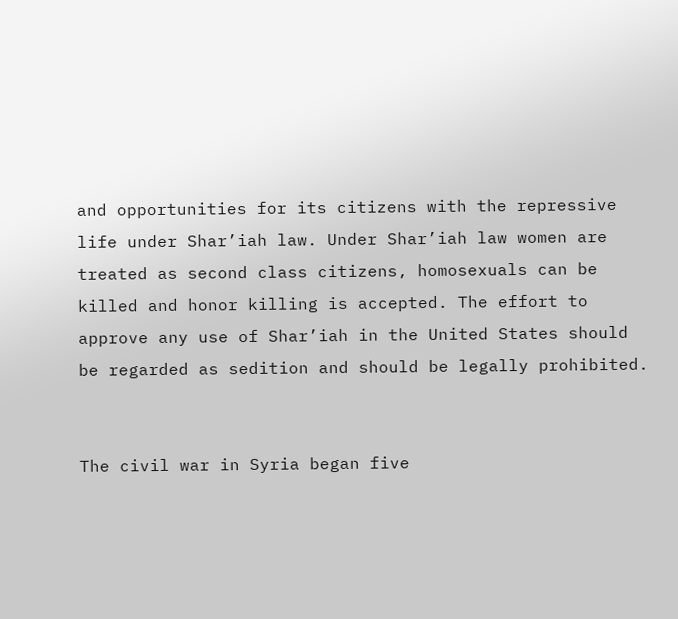and opportunities for its citizens with the repressive life under Shar’iah law. Under Shar’iah law women are treated as second class citizens, homosexuals can be killed and honor killing is accepted. The effort to approve any use of Shar’iah in the United States should be regarded as sedition and should be legally prohibited.


The civil war in Syria began five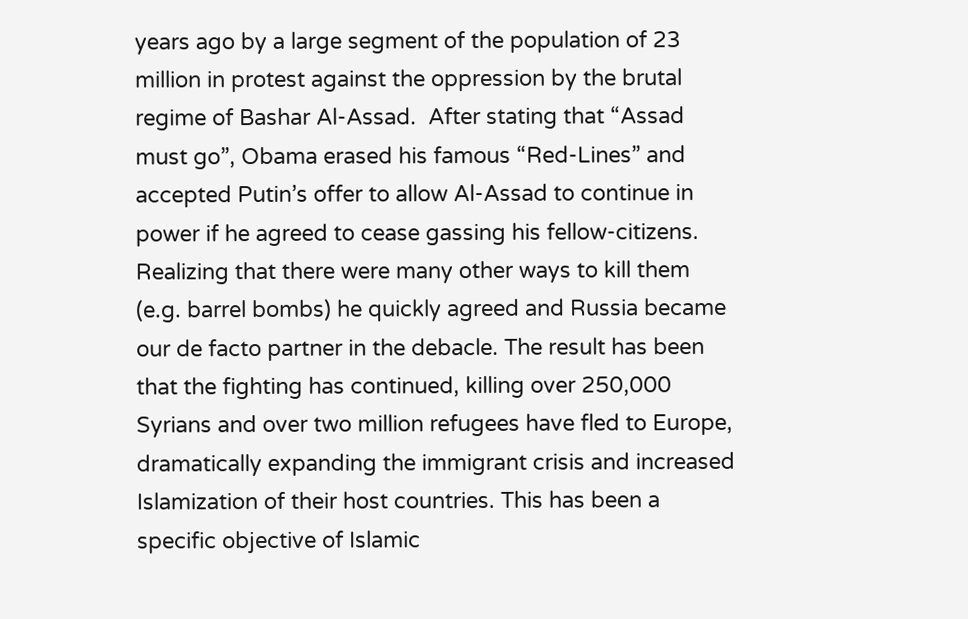years ago by a large segment of the population of 23 million in protest against the oppression by the brutal regime of Bashar Al-Assad.  After stating that “Assad must go”, Obama erased his famous “Red-Lines” and accepted Putin’s offer to allow Al-Assad to continue in power if he agreed to cease gassing his fellow-citizens. Realizing that there were many other ways to kill them (e.g. barrel bombs) he quickly agreed and Russia became our de facto partner in the debacle. The result has been that the fighting has continued, killing over 250,000 Syrians and over two million refugees have fled to Europe, dramatically expanding the immigrant crisis and increased Islamization of their host countries. This has been a specific objective of Islamic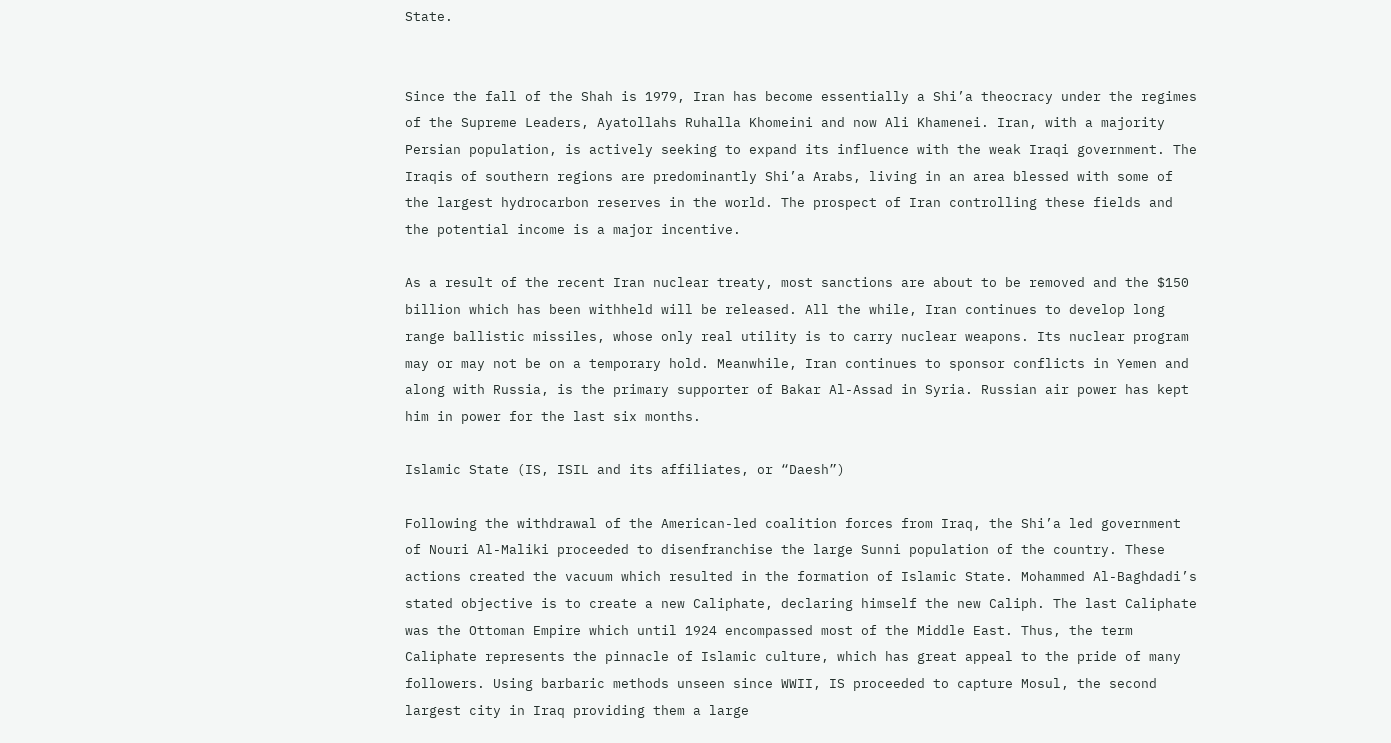State.


Since the fall of the Shah is 1979, Iran has become essentially a Shi’a theocracy under the regimes of the Supreme Leaders, Ayatollahs Ruhalla Khomeini and now Ali Khamenei. Iran, with a majority Persian population, is actively seeking to expand its influence with the weak Iraqi government. The Iraqis of southern regions are predominantly Shi’a Arabs, living in an area blessed with some of the largest hydrocarbon reserves in the world. The prospect of Iran controlling these fields and the potential income is a major incentive.

As a result of the recent Iran nuclear treaty, most sanctions are about to be removed and the $150 billion which has been withheld will be released. All the while, Iran continues to develop long range ballistic missiles, whose only real utility is to carry nuclear weapons. Its nuclear program may or may not be on a temporary hold. Meanwhile, Iran continues to sponsor conflicts in Yemen and along with Russia, is the primary supporter of Bakar Al-Assad in Syria. Russian air power has kept him in power for the last six months.

Islamic State (IS, ISIL and its affiliates, or “Daesh”)

Following the withdrawal of the American-led coalition forces from Iraq, the Shi’a led government of Nouri Al-Maliki proceeded to disenfranchise the large Sunni population of the country. These actions created the vacuum which resulted in the formation of Islamic State. Mohammed Al-Baghdadi’s stated objective is to create a new Caliphate, declaring himself the new Caliph. The last Caliphate was the Ottoman Empire which until 1924 encompassed most of the Middle East. Thus, the term Caliphate represents the pinnacle of Islamic culture, which has great appeal to the pride of many followers. Using barbaric methods unseen since WWII, IS proceeded to capture Mosul, the second largest city in Iraq providing them a large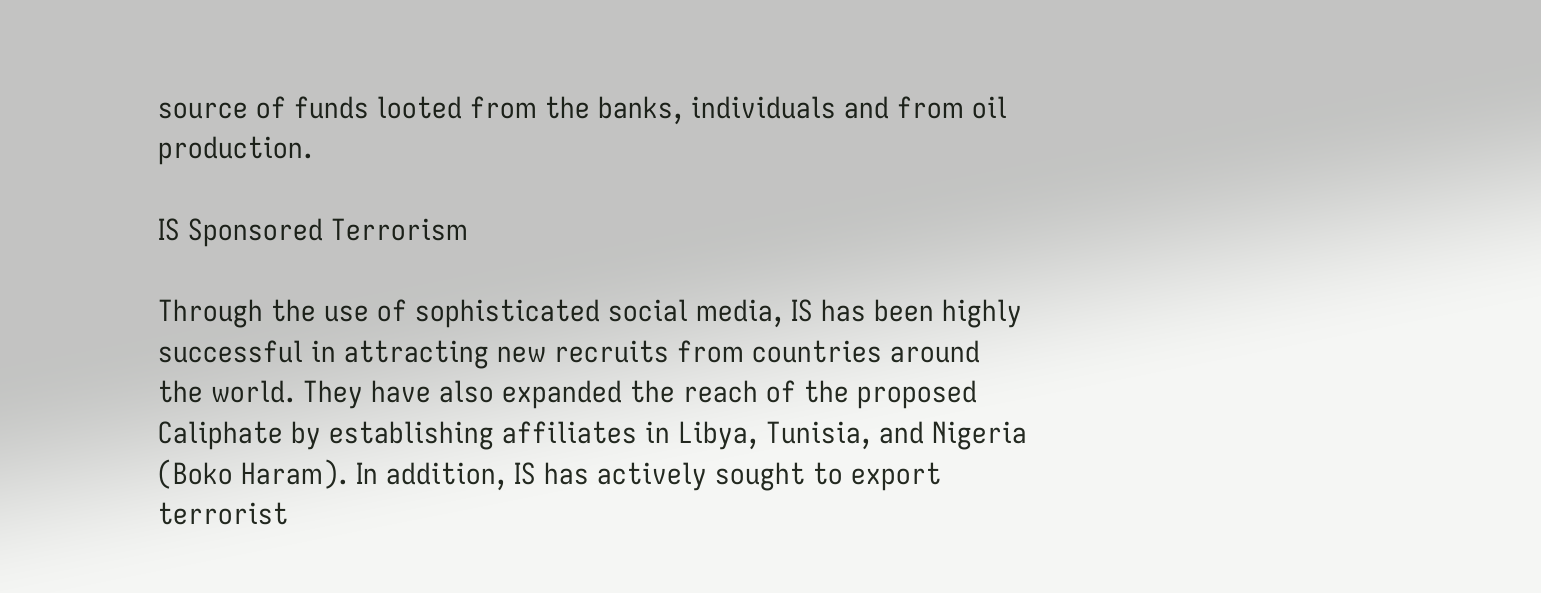source of funds looted from the banks, individuals and from oil production.

IS Sponsored Terrorism

Through the use of sophisticated social media, IS has been highly successful in attracting new recruits from countries around the world. They have also expanded the reach of the proposed Caliphate by establishing affiliates in Libya, Tunisia, and Nigeria (Boko Haram). In addition, IS has actively sought to export terrorist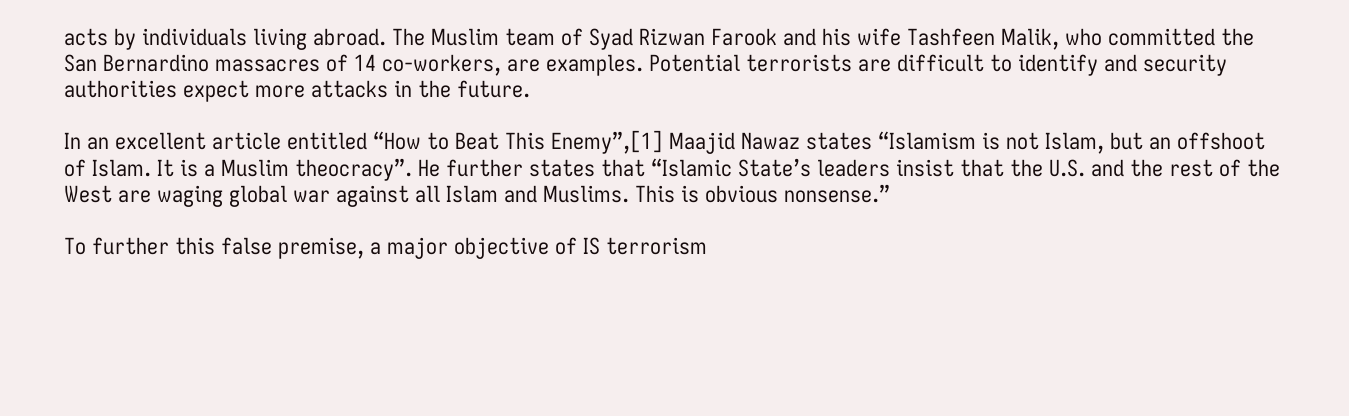acts by individuals living abroad. The Muslim team of Syad Rizwan Farook and his wife Tashfeen Malik, who committed the San Bernardino massacres of 14 co-workers, are examples. Potential terrorists are difficult to identify and security authorities expect more attacks in the future.

In an excellent article entitled “How to Beat This Enemy”,[1] Maajid Nawaz states “Islamism is not Islam, but an offshoot of Islam. It is a Muslim theocracy”. He further states that “Islamic State’s leaders insist that the U.S. and the rest of the West are waging global war against all Islam and Muslims. This is obvious nonsense.”

To further this false premise, a major objective of IS terrorism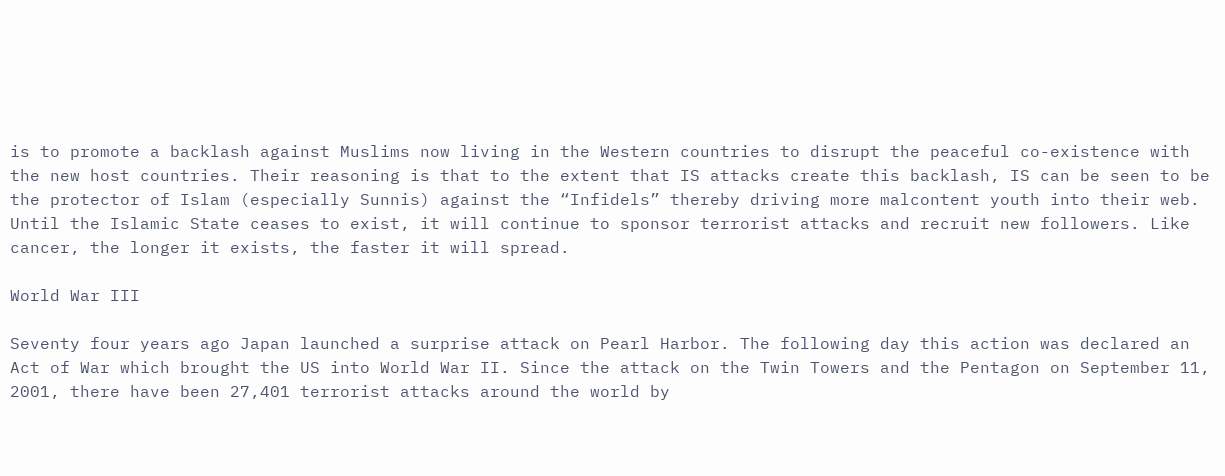is to promote a backlash against Muslims now living in the Western countries to disrupt the peaceful co-existence with the new host countries. Their reasoning is that to the extent that IS attacks create this backlash, IS can be seen to be the protector of Islam (especially Sunnis) against the “Infidels” thereby driving more malcontent youth into their web. Until the Islamic State ceases to exist, it will continue to sponsor terrorist attacks and recruit new followers. Like cancer, the longer it exists, the faster it will spread.

World War III

Seventy four years ago Japan launched a surprise attack on Pearl Harbor. The following day this action was declared an Act of War which brought the US into World War II. Since the attack on the Twin Towers and the Pentagon on September 11, 2001, there have been 27,401 terrorist attacks around the world by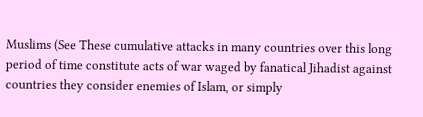Muslims (See These cumulative attacks in many countries over this long period of time constitute acts of war waged by fanatical Jihadist against countries they consider enemies of Islam, or simply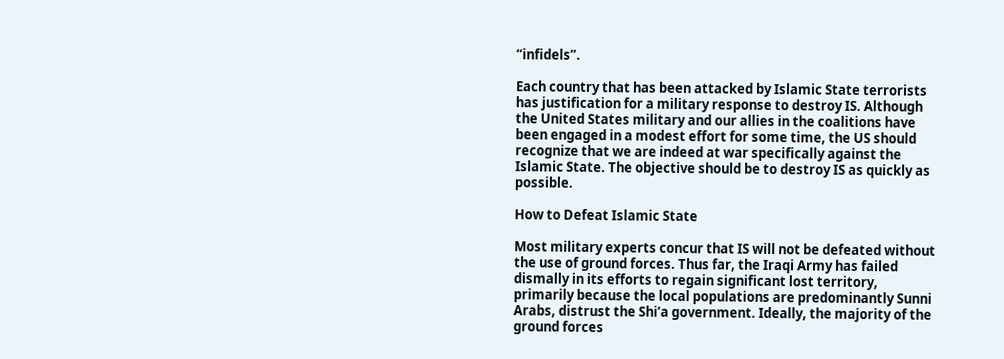“infidels”.

Each country that has been attacked by Islamic State terrorists has justification for a military response to destroy IS. Although the United States military and our allies in the coalitions have been engaged in a modest effort for some time, the US should recognize that we are indeed at war specifically against the Islamic State. The objective should be to destroy IS as quickly as possible.

How to Defeat Islamic State

Most military experts concur that IS will not be defeated without the use of ground forces. Thus far, the Iraqi Army has failed dismally in its efforts to regain significant lost territory, primarily because the local populations are predominantly Sunni Arabs, distrust the Shi’a government. Ideally, the majority of the ground forces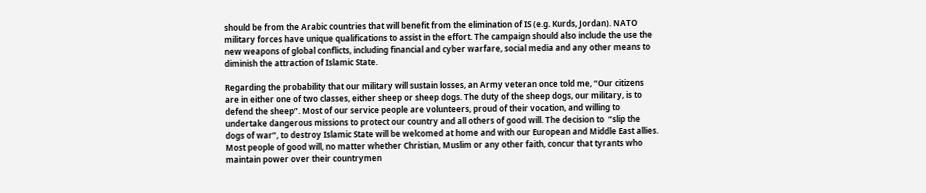should be from the Arabic countries that will benefit from the elimination of IS (e.g. Kurds, Jordan). NATO military forces have unique qualifications to assist in the effort. The campaign should also include the use the new weapons of global conflicts, including financial and cyber warfare, social media and any other means to diminish the attraction of Islamic State.

Regarding the probability that our military will sustain losses, an Army veteran once told me, “Our citizens are in either one of two classes, either sheep or sheep dogs. The duty of the sheep dogs, our military, is to defend the sheep”. Most of our service people are volunteers, proud of their vocation, and willing to undertake dangerous missions to protect our country and all others of good will. The decision to  “slip the dogs of war”, to destroy Islamic State will be welcomed at home and with our European and Middle East allies. Most people of good will, no matter whether Christian, Muslim or any other faith, concur that tyrants who maintain power over their countrymen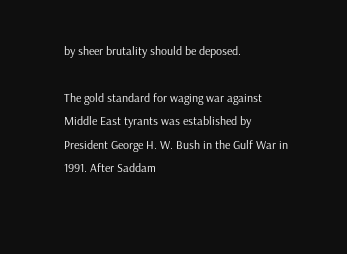by sheer brutality should be deposed.

The gold standard for waging war against Middle East tyrants was established by President George H. W. Bush in the Gulf War in 1991. After Saddam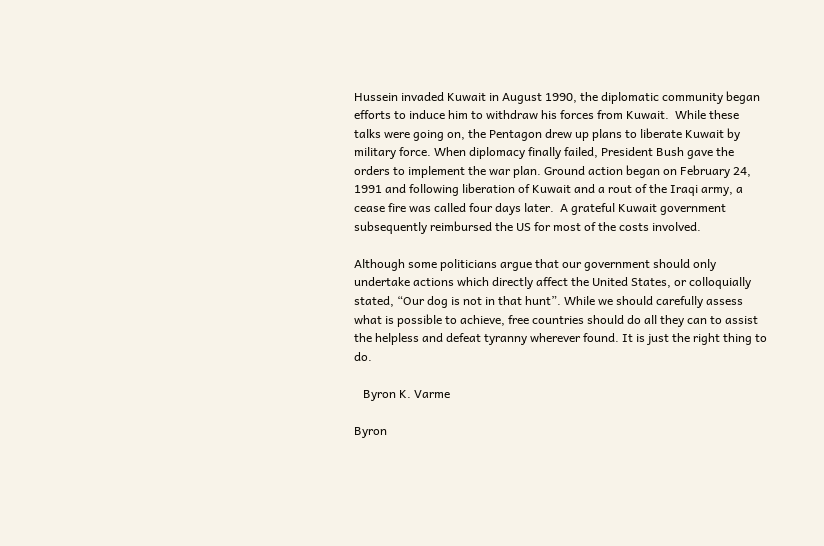Hussein invaded Kuwait in August 1990, the diplomatic community began efforts to induce him to withdraw his forces from Kuwait.  While these talks were going on, the Pentagon drew up plans to liberate Kuwait by military force. When diplomacy finally failed, President Bush gave the orders to implement the war plan. Ground action began on February 24, 1991 and following liberation of Kuwait and a rout of the Iraqi army, a cease fire was called four days later.  A grateful Kuwait government subsequently reimbursed the US for most of the costs involved.

Although some politicians argue that our government should only undertake actions which directly affect the United States, or colloquially stated, “Our dog is not in that hunt”. While we should carefully assess what is possible to achieve, free countries should do all they can to assist the helpless and defeat tyranny wherever found. It is just the right thing to do.

   Byron K. Varme

Byron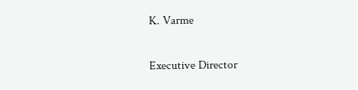K. Varme

Executive Director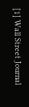[1] Wall Street Journal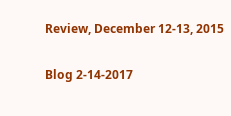Review, December 12-13, 2015

Blog 2-14-2017